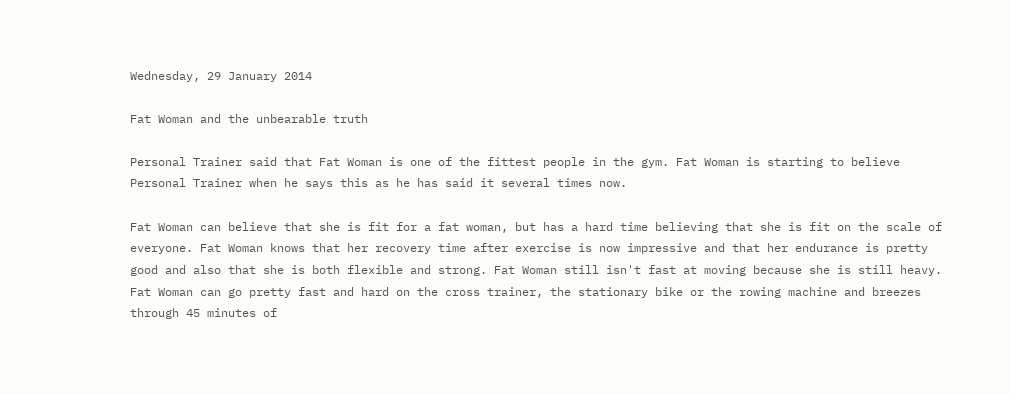Wednesday, 29 January 2014

Fat Woman and the unbearable truth

Personal Trainer said that Fat Woman is one of the fittest people in the gym. Fat Woman is starting to believe Personal Trainer when he says this as he has said it several times now.

Fat Woman can believe that she is fit for a fat woman, but has a hard time believing that she is fit on the scale of everyone. Fat Woman knows that her recovery time after exercise is now impressive and that her endurance is pretty good and also that she is both flexible and strong. Fat Woman still isn't fast at moving because she is still heavy.  Fat Woman can go pretty fast and hard on the cross trainer, the stationary bike or the rowing machine and breezes through 45 minutes of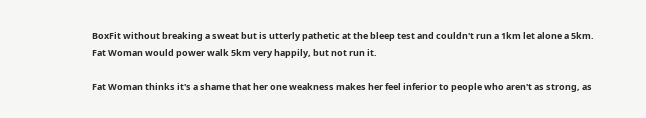BoxFit without breaking a sweat but is utterly pathetic at the bleep test and couldn't run a 1km let alone a 5km. Fat Woman would power walk 5km very happily, but not run it.

Fat Woman thinks it's a shame that her one weakness makes her feel inferior to people who aren't as strong, as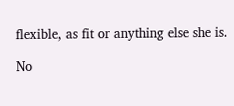flexible, as fit or anything else she is.

No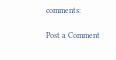comments:

Post a Comment